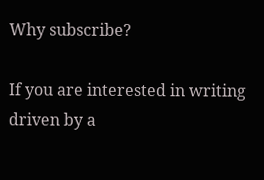Why subscribe?

If you are interested in writing driven by a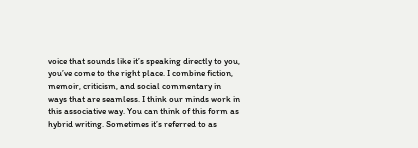voice that sounds like it’s speaking directly to you, you’ve come to the right place. I combine fiction, memoir, criticism, and social commentary in ways that are seamless. I think our minds work in this associative way. You can think of this form as hybrid writing. Sometimes it’s referred to as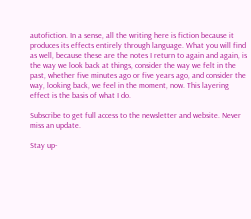autofiction. In a sense, all the writing here is fiction because it produces its effects entirely through language. What you will find as well, because these are the notes I return to again and again, is the way we look back at things, consider the way we felt in the past, whether five minutes ago or five years ago, and consider the way, looking back, we feel in the moment, now. This layering effect is the basis of what I do.

Subscribe to get full access to the newsletter and website. Never miss an update.

Stay up-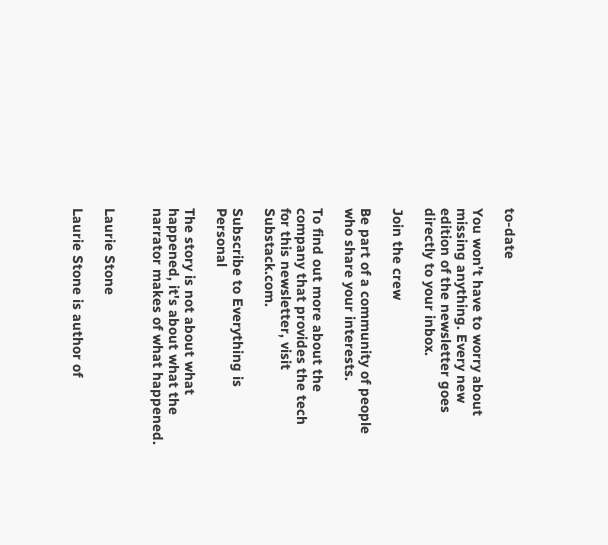to-date

You won’t have to worry about missing anything. Every new edition of the newsletter goes directly to your inbox.

Join the crew

Be part of a community of people who share your interests.

To find out more about the company that provides the tech for this newsletter, visit Substack.com.

Subscribe to Everything is Personal

The story is not about what happened, it's about what the narrator makes of what happened.


Laurie Stone

Laurie Stone is author of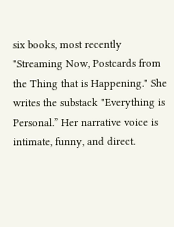six books, most recently "Streaming Now, Postcards from the Thing that is Happening." She writes the substack "Everything is Personal.” Her narrative voice is intimate, funny, and direct.